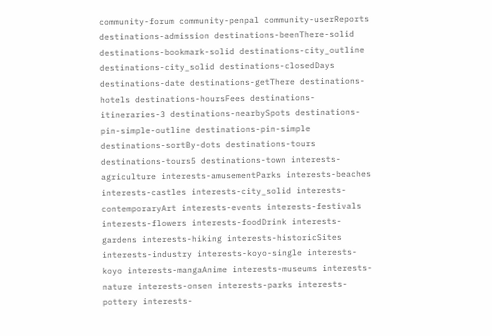community-forum community-penpal community-userReports destinations-admission destinations-beenThere-solid destinations-bookmark-solid destinations-city_outline destinations-city_solid destinations-closedDays destinations-date destinations-getThere destinations-hotels destinations-hoursFees destinations-itineraries-3 destinations-nearbySpots destinations-pin-simple-outline destinations-pin-simple destinations-sortBy-dots destinations-tours destinations-tours5 destinations-town interests-agriculture interests-amusementParks interests-beaches interests-castles interests-city_solid interests-contemporaryArt interests-events interests-festivals interests-flowers interests-foodDrink interests-gardens interests-hiking interests-historicSites interests-industry interests-koyo-single interests-koyo interests-mangaAnime interests-museums interests-nature interests-onsen interests-parks interests-pottery interests-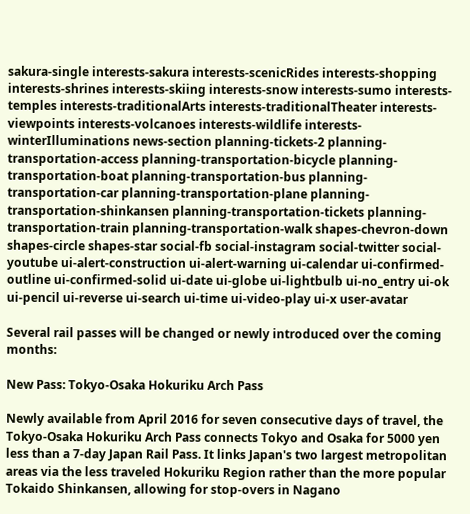sakura-single interests-sakura interests-scenicRides interests-shopping interests-shrines interests-skiing interests-snow interests-sumo interests-temples interests-traditionalArts interests-traditionalTheater interests-viewpoints interests-volcanoes interests-wildlife interests-winterIlluminations news-section planning-tickets-2 planning-transportation-access planning-transportation-bicycle planning-transportation-boat planning-transportation-bus planning-transportation-car planning-transportation-plane planning-transportation-shinkansen planning-transportation-tickets planning-transportation-train planning-transportation-walk shapes-chevron-down shapes-circle shapes-star social-fb social-instagram social-twitter social-youtube ui-alert-construction ui-alert-warning ui-calendar ui-confirmed-outline ui-confirmed-solid ui-date ui-globe ui-lightbulb ui-no_entry ui-ok ui-pencil ui-reverse ui-search ui-time ui-video-play ui-x user-avatar

Several rail passes will be changed or newly introduced over the coming months:

New Pass: Tokyo-Osaka Hokuriku Arch Pass

Newly available from April 2016 for seven consecutive days of travel, the Tokyo-Osaka Hokuriku Arch Pass connects Tokyo and Osaka for 5000 yen less than a 7-day Japan Rail Pass. It links Japan's two largest metropolitan areas via the less traveled Hokuriku Region rather than the more popular Tokaido Shinkansen, allowing for stop-overs in Nagano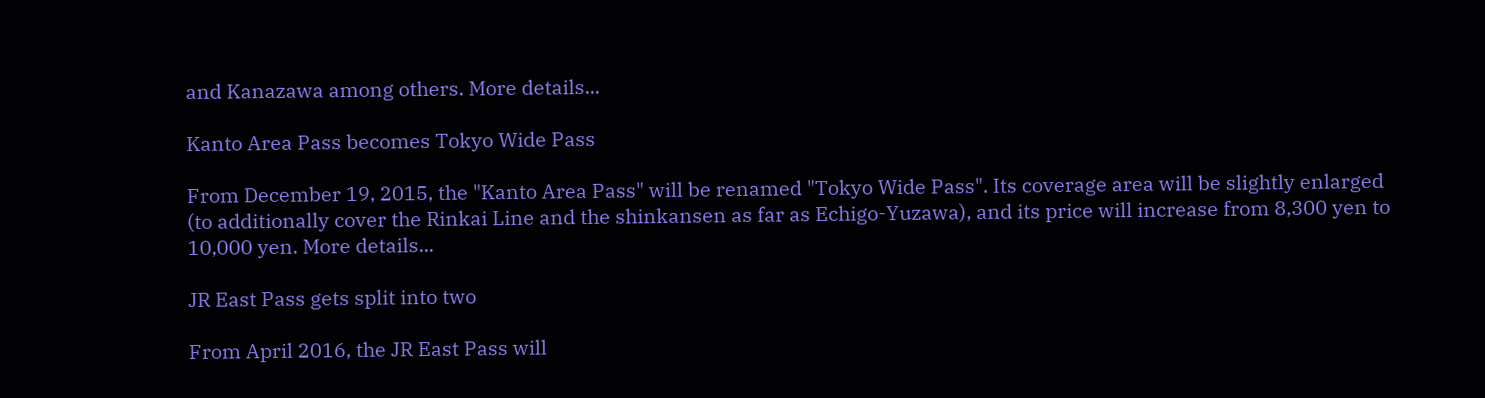and Kanazawa among others. More details...

Kanto Area Pass becomes Tokyo Wide Pass

From December 19, 2015, the "Kanto Area Pass" will be renamed "Tokyo Wide Pass". Its coverage area will be slightly enlarged (to additionally cover the Rinkai Line and the shinkansen as far as Echigo-Yuzawa), and its price will increase from 8,300 yen to 10,000 yen. More details...

JR East Pass gets split into two

From April 2016, the JR East Pass will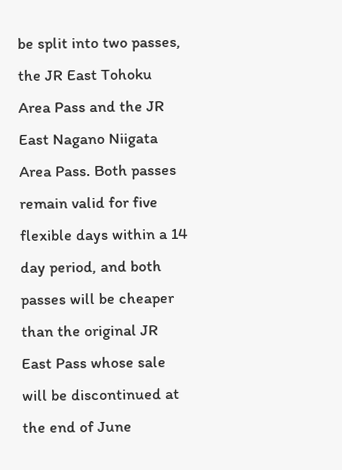be split into two passes, the JR East Tohoku Area Pass and the JR East Nagano Niigata Area Pass. Both passes remain valid for five flexible days within a 14 day period, and both passes will be cheaper than the original JR East Pass whose sale will be discontinued at the end of June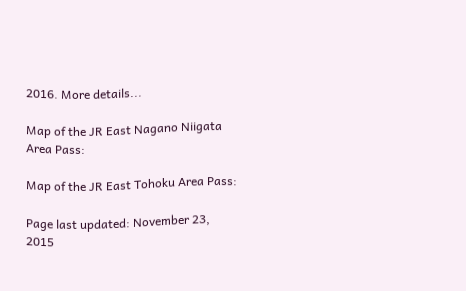2016. More details...

Map of the JR East Nagano Niigata Area Pass:

Map of the JR East Tohoku Area Pass:

Page last updated: November 23, 2015